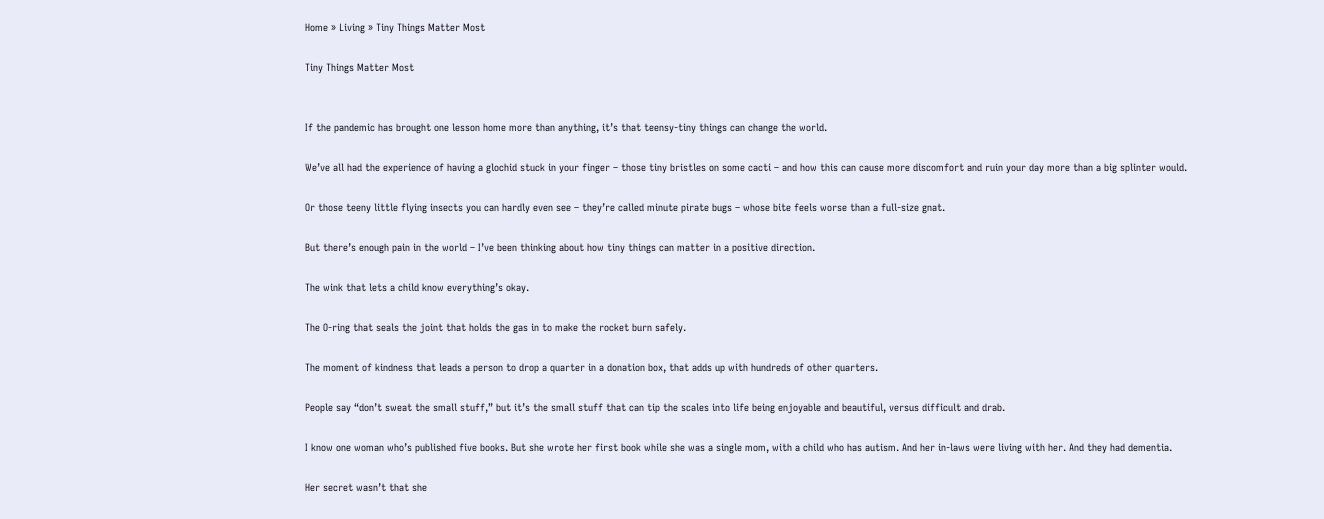Home » Living » Tiny Things Matter Most

Tiny Things Matter Most


If the pandemic has brought one lesson home more than anything, it’s that teensy-tiny things can change the world.

We’ve all had the experience of having a glochid stuck in your finger – those tiny bristles on some cacti – and how this can cause more discomfort and ruin your day more than a big splinter would.

Or those teeny little flying insects you can hardly even see – they’re called minute pirate bugs – whose bite feels worse than a full-size gnat.

But there’s enough pain in the world – I’ve been thinking about how tiny things can matter in a positive direction.

The wink that lets a child know everything’s okay.

The O-ring that seals the joint that holds the gas in to make the rocket burn safely.

The moment of kindness that leads a person to drop a quarter in a donation box, that adds up with hundreds of other quarters.

People say “don’t sweat the small stuff,” but it’s the small stuff that can tip the scales into life being enjoyable and beautiful, versus difficult and drab.

I know one woman who’s published five books. But she wrote her first book while she was a single mom, with a child who has autism. And her in-laws were living with her. And they had dementia.

Her secret wasn’t that she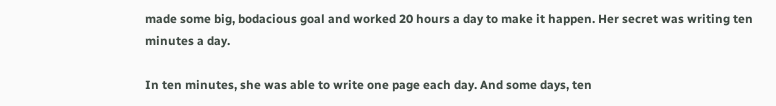made some big, bodacious goal and worked 20 hours a day to make it happen. Her secret was writing ten minutes a day.

In ten minutes, she was able to write one page each day. And some days, ten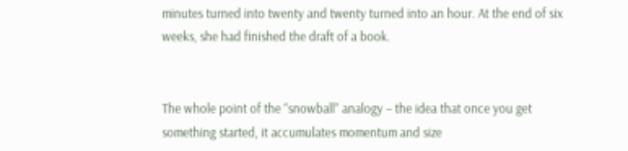minutes turned into twenty and twenty turned into an hour. At the end of six weeks, she had finished the draft of a book.


The whole point of the “snowball” analogy – the idea that once you get something started, it accumulates momentum and size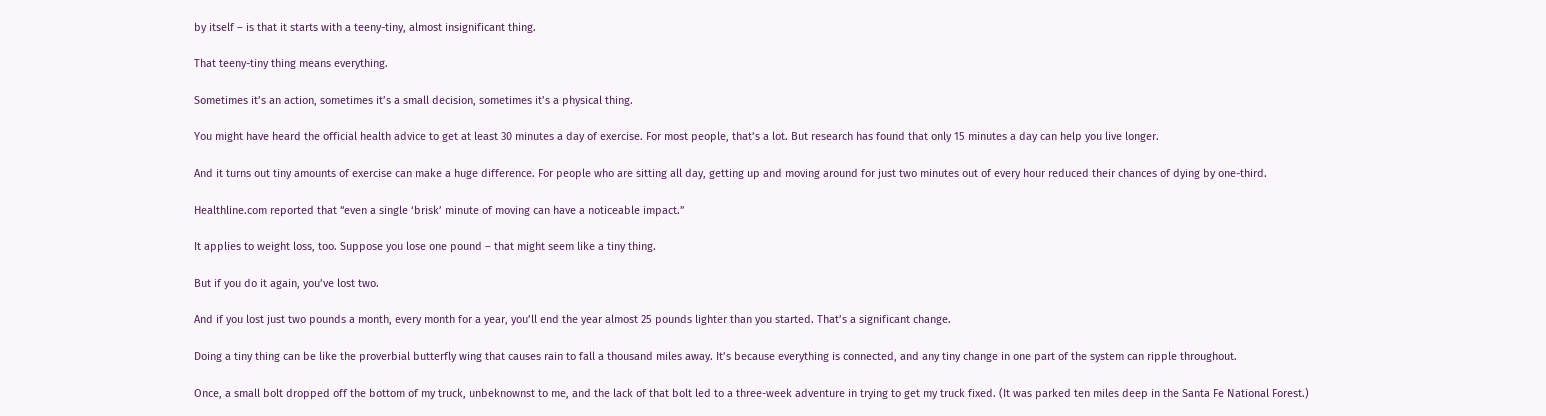by itself – is that it starts with a teeny-tiny, almost insignificant thing.

That teeny-tiny thing means everything.

Sometimes it’s an action, sometimes it’s a small decision, sometimes it’s a physical thing.

You might have heard the official health advice to get at least 30 minutes a day of exercise. For most people, that’s a lot. But research has found that only 15 minutes a day can help you live longer.

And it turns out tiny amounts of exercise can make a huge difference. For people who are sitting all day, getting up and moving around for just two minutes out of every hour reduced their chances of dying by one-third.

Healthline.com reported that “even a single ‘brisk’ minute of moving can have a noticeable impact.”

It applies to weight loss, too. Suppose you lose one pound – that might seem like a tiny thing.

But if you do it again, you’ve lost two.

And if you lost just two pounds a month, every month for a year, you’ll end the year almost 25 pounds lighter than you started. That’s a significant change.

Doing a tiny thing can be like the proverbial butterfly wing that causes rain to fall a thousand miles away. It’s because everything is connected, and any tiny change in one part of the system can ripple throughout.

Once, a small bolt dropped off the bottom of my truck, unbeknownst to me, and the lack of that bolt led to a three-week adventure in trying to get my truck fixed. (It was parked ten miles deep in the Santa Fe National Forest.)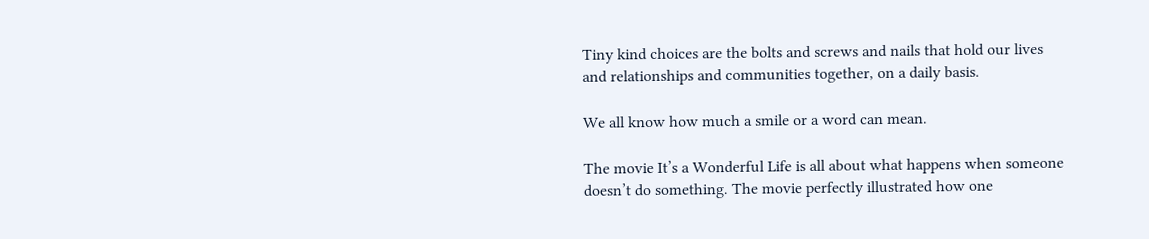Tiny kind choices are the bolts and screws and nails that hold our lives and relationships and communities together, on a daily basis.

We all know how much a smile or a word can mean.

The movie It’s a Wonderful Life is all about what happens when someone doesn’t do something. The movie perfectly illustrated how one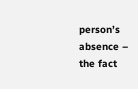person’s absence – the fact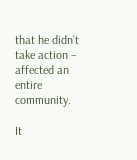that he didn’t take action – affected an entire community.

It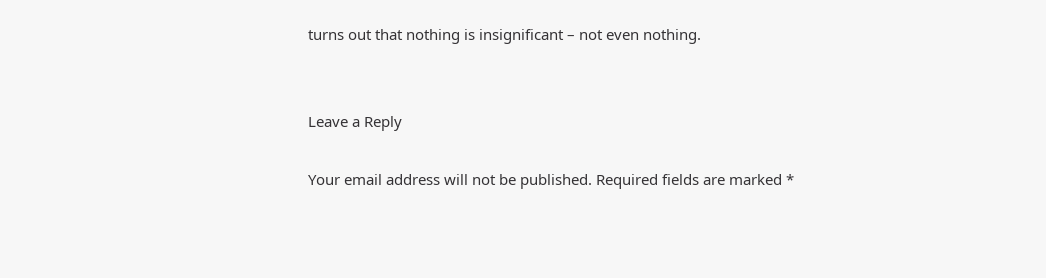turns out that nothing is insignificant – not even nothing.


Leave a Reply

Your email address will not be published. Required fields are marked *